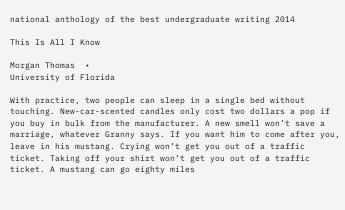national anthology of the best undergraduate writing 2014

This Is All I Know

Morgan Thomas  •
University of Florida

With practice, two people can sleep in a single bed without touching. New-car-scented candles only cost two dollars a pop if you buy in bulk from the manufacturer. A new smell won’t save a marriage, whatever Granny says. If you want him to come after you, leave in his mustang. Crying won’t get you out of a traffic ticket. Taking off your shirt won’t get you out of a traffic ticket. A mustang can go eighty miles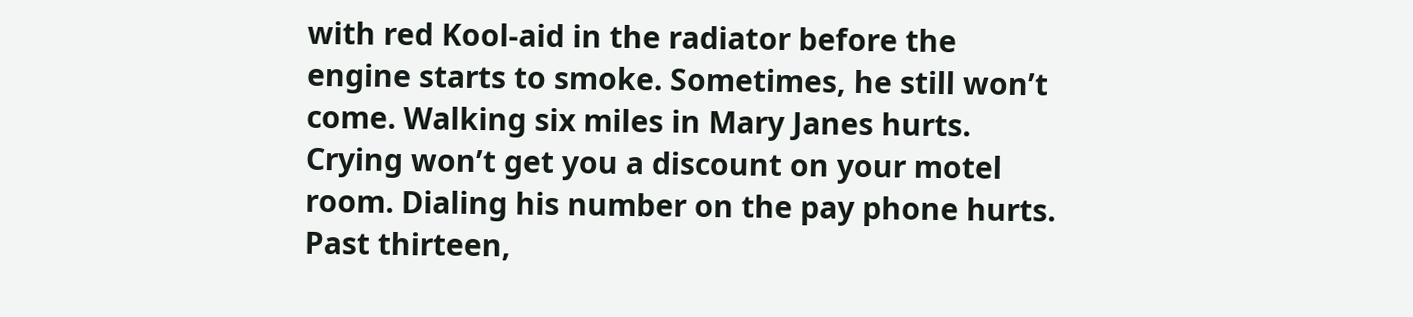with red Kool-aid in the radiator before the engine starts to smoke. Sometimes, he still won’t come. Walking six miles in Mary Janes hurts. Crying won’t get you a discount on your motel room. Dialing his number on the pay phone hurts. Past thirteen,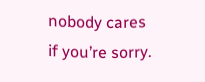nobody cares if you’re sorry.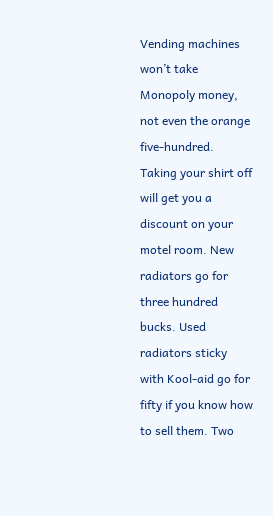Vending machines won’t take Monopoly money, not even the orange five-hundred. Taking your shirt off will get you a discount on your motel room. New radiators go for three hundred bucks. Used radiators sticky with Kool-aid go for fifty if you know how to sell them. Two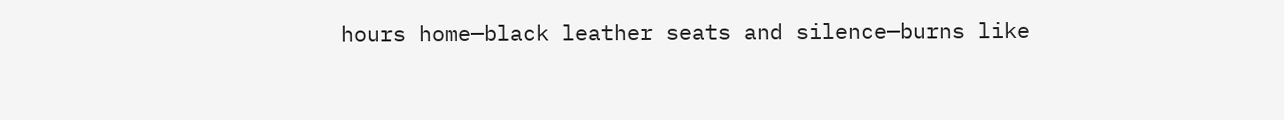hours home—black leather seats and silence—burns like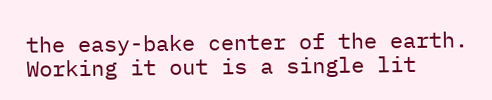the easy-bake center of the earth. Working it out is a single lit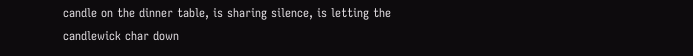candle on the dinner table, is sharing silence, is letting the candlewick char down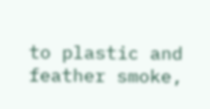to plastic and feather smoke,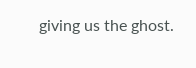giving us the ghost.